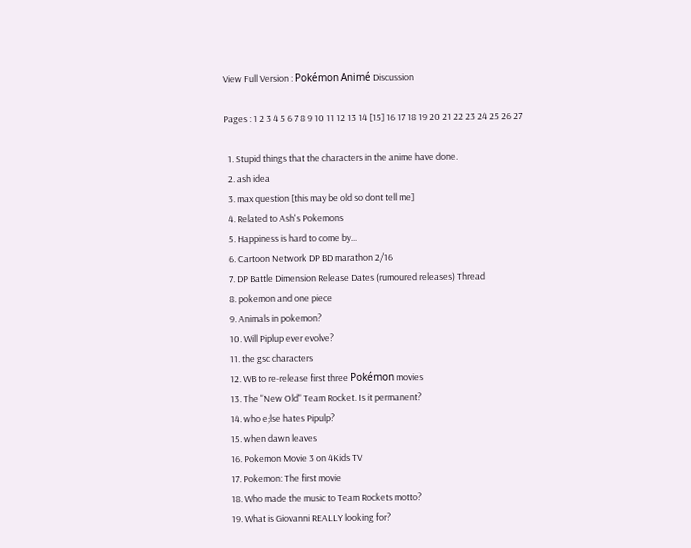View Full Version : Pokémon Animé Discussion

Pages : 1 2 3 4 5 6 7 8 9 10 11 12 13 14 [15] 16 17 18 19 20 21 22 23 24 25 26 27

  1. Stupid things that the characters in the anime have done.
  2. ash idea
  3. max question [this may be old so dont tell me]
  4. Related to Ash's Pokemons
  5. Happiness is hard to come by...
  6. Cartoon Network DP BD marathon 2/16
  7. DP Battle Dimension Release Dates (rumoured releases) Thread
  8. pokemon and one piece
  9. Animals in pokemon?
  10. Will Piplup ever evolve?
  11. the gsc characters
  12. WB to re-release first three Pokémon movies
  13. The "New Old" Team Rocket. Is it permanent?
  14. who e;lse hates Pipulp?
  15. when dawn leaves
  16. Pokemon Movie 3 on 4Kids TV
  17. Pokemon: The first movie
  18. Who made the music to Team Rockets motto?
  19. What is Giovanni REALLY looking for?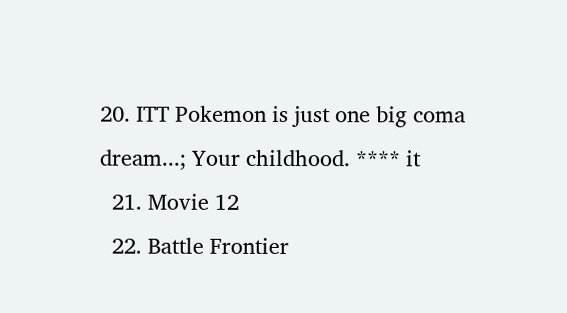20. ITT Pokemon is just one big coma dream...; Your childhood. **** it
  21. Movie 12
  22. Battle Frontier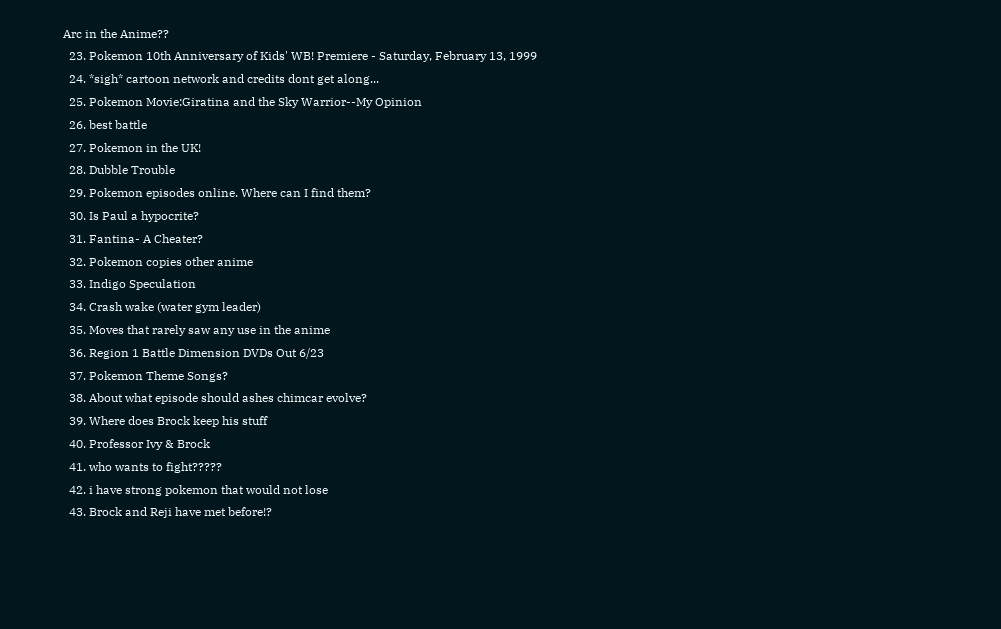Arc in the Anime??
  23. Pokemon 10th Anniversary of Kids' WB! Premiere - Saturday, February 13, 1999
  24. *sigh* cartoon network and credits dont get along...
  25. Pokemon Movie:Giratina and the Sky Warrior--My Opinion
  26. best battle
  27. Pokemon in the UK!
  28. Dubble Trouble
  29. Pokemon episodes online. Where can I find them?
  30. Is Paul a hypocrite?
  31. Fantina- A Cheater?
  32. Pokemon copies other anime
  33. Indigo Speculation
  34. Crash wake (water gym leader)
  35. Moves that rarely saw any use in the anime
  36. Region 1 Battle Dimension DVDs Out 6/23
  37. Pokemon Theme Songs?
  38. About what episode should ashes chimcar evolve?
  39. Where does Brock keep his stuff
  40. Professor Ivy & Brock
  41. who wants to fight?????
  42. i have strong pokemon that would not lose
  43. Brock and Reji have met before!?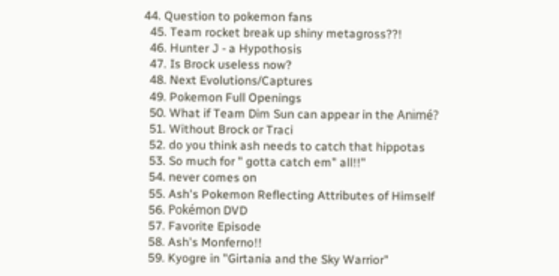44. Question to pokemon fans
  45. Team rocket break up shiny metagross??!
  46. Hunter J - a Hypothosis
  47. Is Brock useless now?
  48. Next Evolutions/Captures
  49. Pokemon Full Openings
  50. What if Team Dim Sun can appear in the Animé?
  51. Without Brock or Traci
  52. do you think ash needs to catch that hippotas
  53. So much for " gotta catch em" all!!"
  54. never comes on
  55. Ash's Pokemon Reflecting Attributes of Himself
  56. Pokémon DVD
  57. Favorite Episode
  58. Ash's Monferno!!
  59. Kyogre in "Girtania and the Sky Warrior"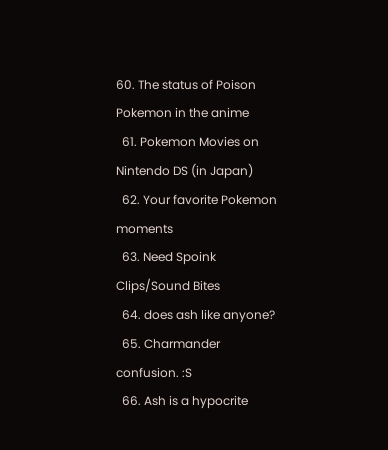60. The status of Poison Pokemon in the anime
  61. Pokemon Movies on Nintendo DS (in Japan)
  62. Your favorite Pokemon moments
  63. Need Spoink Clips/Sound Bites
  64. does ash like anyone?
  65. Charmander confusion. :S
  66. Ash is a hypocrite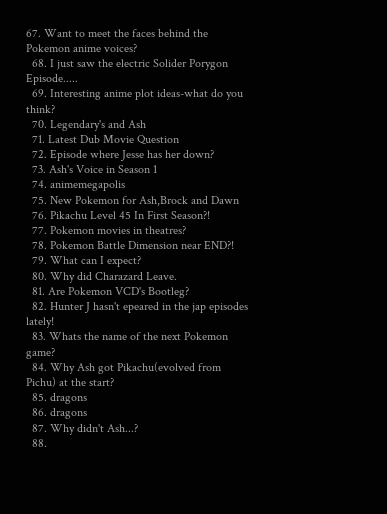67. Want to meet the faces behind the Pokemon anime voices?
  68. I just saw the electric Solider Porygon Episode.....
  69. Interesting anime plot ideas-what do you think?
  70. Legendary's and Ash
  71. Latest Dub Movie Question
  72. Episode where Jesse has her down?
  73. Ash's Voice in Season 1
  74. animemegapolis
  75. New Pokemon for Ash,Brock and Dawn
  76. Pikachu Level 45 In First Season?!
  77. Pokemon movies in theatres?
  78. Pokemon Battle Dimension near END?!
  79. What can I expect?
  80. Why did Charazard Leave.
  81. Are Pokemon VCD's Bootleg?
  82. Hunter J hasn't epeared in the jap episodes lately!
  83. Whats the name of the next Pokemon game?
  84. Why Ash got Pikachu(evolved from Pichu) at the start?
  85. dragons
  86. dragons
  87. Why didn't Ash...?
  88.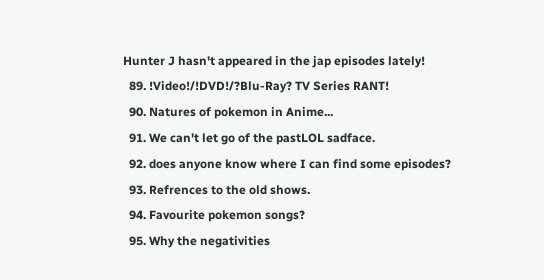Hunter J hasn't appeared in the jap episodes lately!
  89. !Video!/!DVD!/?Blu-Ray? TV Series RANT!
  90. Natures of pokemon in Anime...
  91. We can't let go of the pastLOL sadface.
  92. does anyone know where I can find some episodes?
  93. Refrences to the old shows.
  94. Favourite pokemon songs?
  95. Why the negativities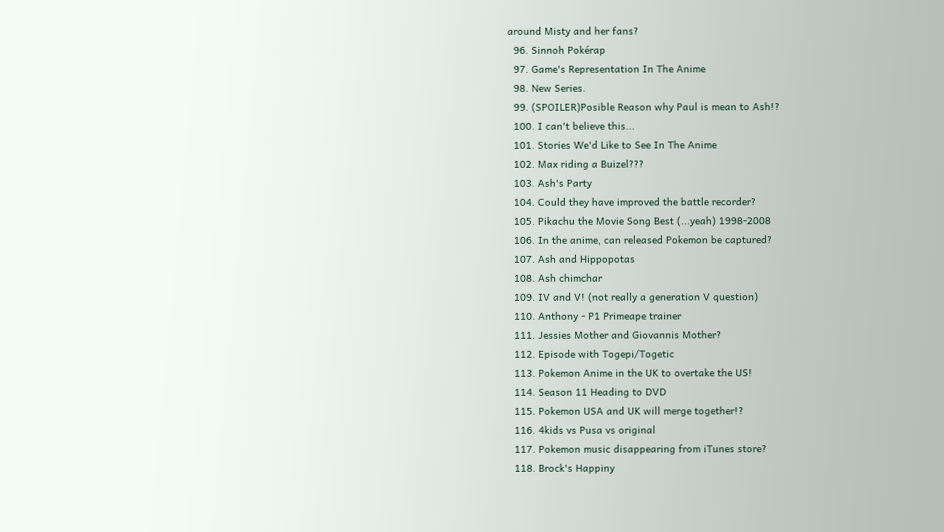around Misty and her fans?
  96. Sinnoh Pokérap
  97. Game's Representation In The Anime
  98. New Series.
  99. (SPOILER)Posible Reason why Paul is mean to Ash!?
  100. I can't believe this...
  101. Stories We'd Like to See In The Anime
  102. Max riding a Buizel???
  103. Ash's Party
  104. Could they have improved the battle recorder?
  105. Pikachu the Movie Song Best (...yeah) 1998-2008
  106. In the anime, can released Pokemon be captured?
  107. Ash and Hippopotas
  108. Ash chimchar
  109. IV and V! (not really a generation V question)
  110. Anthony - P1 Primeape trainer
  111. Jessies Mother and Giovannis Mother?
  112. Episode with Togepi/Togetic
  113. Pokemon Anime in the UK to overtake the US!
  114. Season 11 Heading to DVD
  115. Pokemon USA and UK will merge together!?
  116. 4kids vs Pusa vs original
  117. Pokemon music disappearing from iTunes store?
  118. Brock's Happiny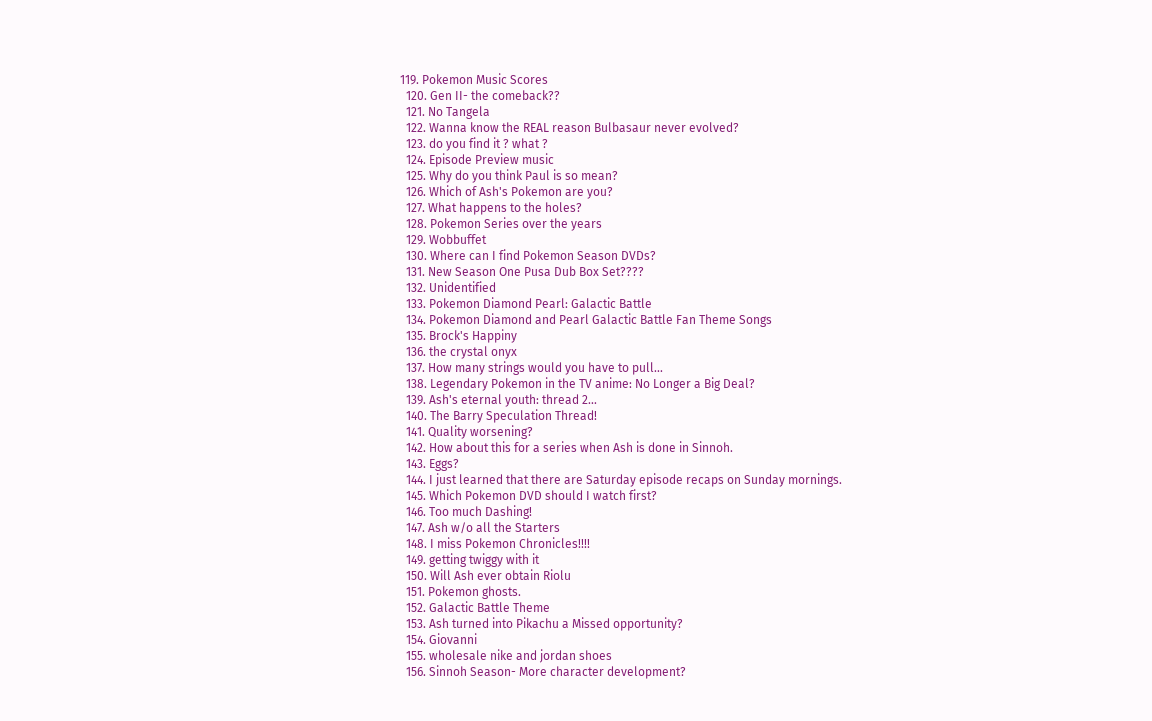119. Pokemon Music Scores
  120. Gen II- the comeback??
  121. No Tangela
  122. Wanna know the REAL reason Bulbasaur never evolved?
  123. do you find it ? what ?
  124. Episode Preview music
  125. Why do you think Paul is so mean?
  126. Which of Ash's Pokemon are you?
  127. What happens to the holes?
  128. Pokemon Series over the years
  129. Wobbuffet
  130. Where can I find Pokemon Season DVDs?
  131. New Season One Pusa Dub Box Set????
  132. Unidentified
  133. Pokemon Diamond Pearl: Galactic Battle
  134. Pokemon Diamond and Pearl Galactic Battle Fan Theme Songs
  135. Brock's Happiny
  136. the crystal onyx
  137. How many strings would you have to pull...
  138. Legendary Pokemon in the TV anime: No Longer a Big Deal?
  139. Ash's eternal youth: thread 2...
  140. The Barry Speculation Thread!
  141. Quality worsening?
  142. How about this for a series when Ash is done in Sinnoh.
  143. Eggs?
  144. I just learned that there are Saturday episode recaps on Sunday mornings.
  145. Which Pokemon DVD should I watch first?
  146. Too much Dashing!
  147. Ash w/o all the Starters
  148. I miss Pokemon Chronicles!!!!
  149. getting twiggy with it
  150. Will Ash ever obtain Riolu
  151. Pokemon ghosts.
  152. Galactic Battle Theme
  153. Ash turned into Pikachu a Missed opportunity?
  154. Giovanni
  155. wholesale nike and jordan shoes
  156. Sinnoh Season- More character development?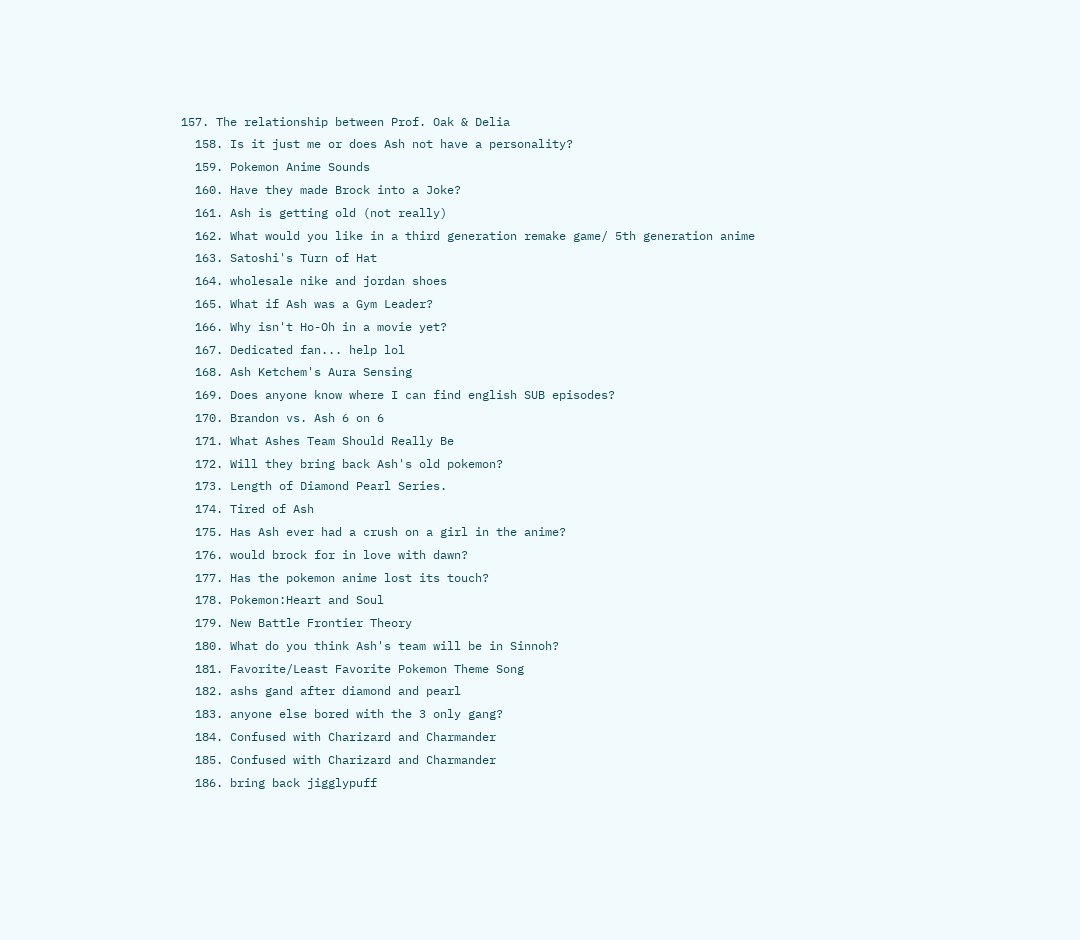157. The relationship between Prof. Oak & Delia
  158. Is it just me or does Ash not have a personality?
  159. Pokemon Anime Sounds
  160. Have they made Brock into a Joke?
  161. Ash is getting old (not really)
  162. What would you like in a third generation remake game/ 5th generation anime
  163. Satoshi's Turn of Hat
  164. wholesale nike and jordan shoes
  165. What if Ash was a Gym Leader?
  166. Why isn't Ho-Oh in a movie yet?
  167. Dedicated fan... help lol
  168. Ash Ketchem's Aura Sensing
  169. Does anyone know where I can find english SUB episodes?
  170. Brandon vs. Ash 6 on 6
  171. What Ashes Team Should Really Be
  172. Will they bring back Ash's old pokemon?
  173. Length of Diamond Pearl Series.
  174. Tired of Ash
  175. Has Ash ever had a crush on a girl in the anime?
  176. would brock for in love with dawn?
  177. Has the pokemon anime lost its touch?
  178. Pokemon:Heart and Soul
  179. New Battle Frontier Theory
  180. What do you think Ash's team will be in Sinnoh?
  181. Favorite/Least Favorite Pokemon Theme Song
  182. ashs gand after diamond and pearl
  183. anyone else bored with the 3 only gang?
  184. Confused with Charizard and Charmander
  185. Confused with Charizard and Charmander
  186. bring back jigglypuff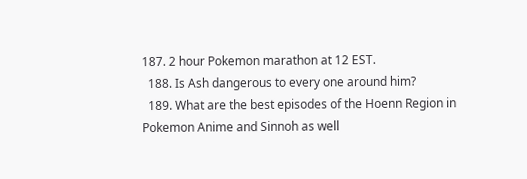187. 2 hour Pokemon marathon at 12 EST.
  188. Is Ash dangerous to every one around him?
  189. What are the best episodes of the Hoenn Region in Pokemon Anime and Sinnoh as well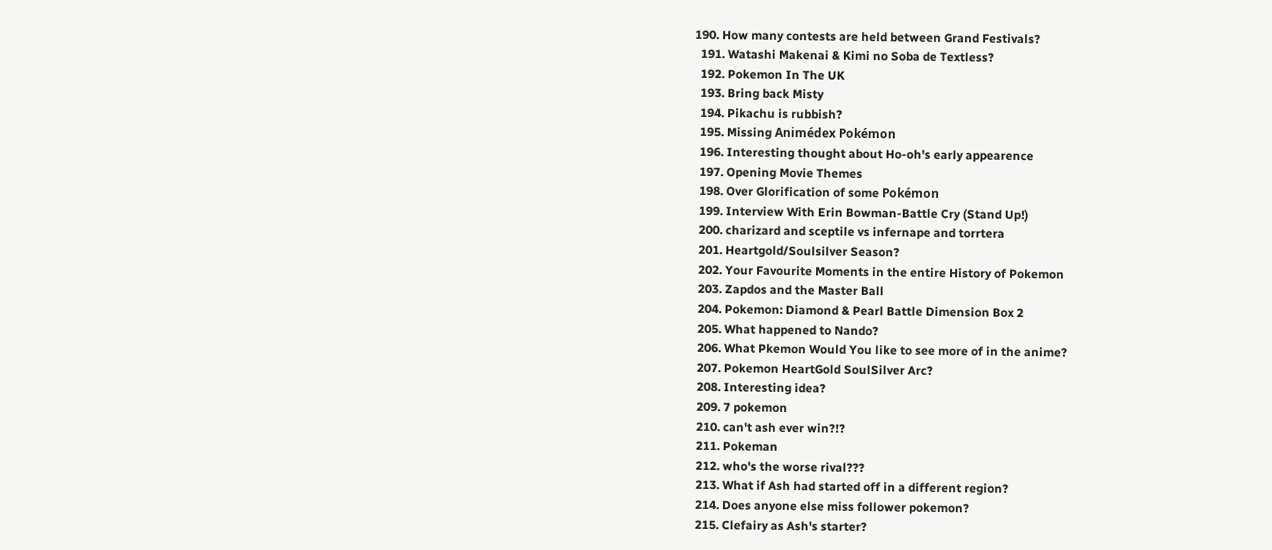190. How many contests are held between Grand Festivals?
  191. Watashi Makenai & Kimi no Soba de Textless?
  192. Pokemon In The UK
  193. Bring back Misty
  194. Pikachu is rubbish?
  195. Missing Animédex Pokémon
  196. Interesting thought about Ho-oh's early appearence
  197. Opening Movie Themes
  198. Over Glorification of some Pokémon
  199. Interview With Erin Bowman-Battle Cry (Stand Up!)
  200. charizard and sceptile vs infernape and torrtera
  201. Heartgold/Soulsilver Season?
  202. Your Favourite Moments in the entire History of Pokemon
  203. Zapdos and the Master Ball
  204. Pokemon: Diamond & Pearl Battle Dimension Box 2
  205. What happened to Nando?
  206. What Pkemon Would You like to see more of in the anime?
  207. Pokemon HeartGold SoulSilver Arc?
  208. Interesting idea?
  209. 7 pokemon
  210. can't ash ever win?!?
  211. Pokeman
  212. who's the worse rival???
  213. What if Ash had started off in a different region?
  214. Does anyone else miss follower pokemon?
  215. Clefairy as Ash's starter?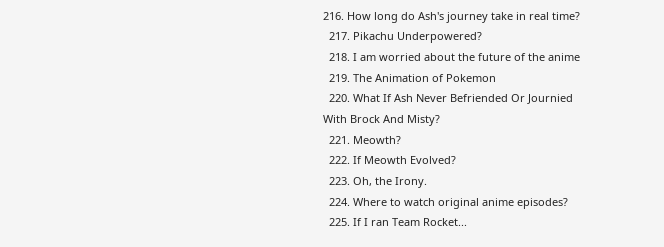216. How long do Ash's journey take in real time?
  217. Pikachu Underpowered?
  218. I am worried about the future of the anime
  219. The Animation of Pokemon
  220. What If Ash Never Befriended Or Journied With Brock And Misty?
  221. Meowth?
  222. If Meowth Evolved?
  223. Oh, the Irony.
  224. Where to watch original anime episodes?
  225. If I ran Team Rocket...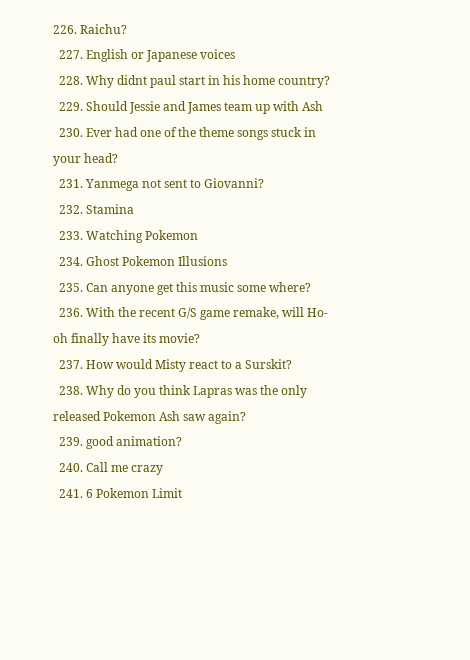226. Raichu?
  227. English or Japanese voices
  228. Why didnt paul start in his home country?
  229. Should Jessie and James team up with Ash
  230. Ever had one of the theme songs stuck in your head?
  231. Yanmega not sent to Giovanni?
  232. Stamina
  233. Watching Pokemon
  234. Ghost Pokemon Illusions
  235. Can anyone get this music some where?
  236. With the recent G/S game remake, will Ho-oh finally have its movie?
  237. How would Misty react to a Surskit?
  238. Why do you think Lapras was the only released Pokemon Ash saw again?
  239. good animation?
  240. Call me crazy
  241. 6 Pokemon Limit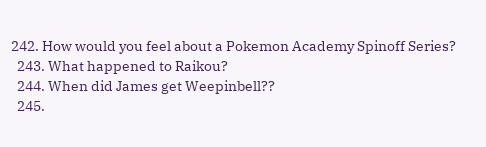242. How would you feel about a Pokemon Academy Spinoff Series?
  243. What happened to Raikou?
  244. When did James get Weepinbell??
  245.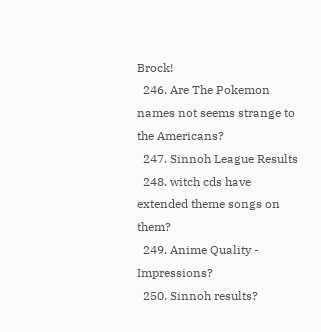Brock!
  246. Are The Pokemon names not seems strange to the Americans?
  247. Sinnoh League Results
  248. witch cds have extended theme songs on them?
  249. Anime Quality - Impressions?
  250. Sinnoh results?